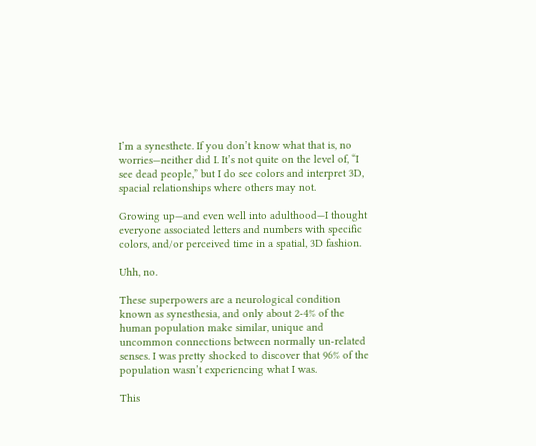I’m a synesthete. If you don’t know what that is, no worries—neither did I. It’s not quite on the level of, “I see dead people,” but I do see colors and interpret 3D, spacial relationships where others may not.

Growing up—and even well into adulthood—I thought everyone associated letters and numbers with specific colors, and/or perceived time in a spatial, 3D fashion.

Uhh, no.

These superpowers are a neurological condition known as synesthesia, and only about 2-4% of the human population make similar, unique and uncommon connections between normally un-related senses. I was pretty shocked to discover that 96% of the population wasn’t experiencing what I was.

This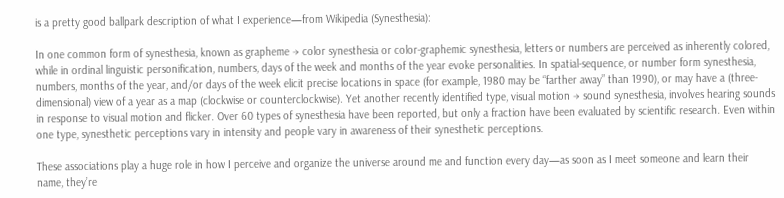is a pretty good ballpark description of what I experience—from Wikipedia (Synesthesia):

In one common form of synesthesia, known as grapheme → color synesthesia or color-graphemic synesthesia, letters or numbers are perceived as inherently colored, while in ordinal linguistic personification, numbers, days of the week and months of the year evoke personalities. In spatial-sequence, or number form synesthesia, numbers, months of the year, and/or days of the week elicit precise locations in space (for example, 1980 may be “farther away” than 1990), or may have a (three-dimensional) view of a year as a map (clockwise or counterclockwise). Yet another recently identified type, visual motion → sound synesthesia, involves hearing sounds in response to visual motion and flicker. Over 60 types of synesthesia have been reported, but only a fraction have been evaluated by scientific research. Even within one type, synesthetic perceptions vary in intensity and people vary in awareness of their synesthetic perceptions.

These associations play a huge role in how I perceive and organize the universe around me and function every day—as soon as I meet someone and learn their name, they’re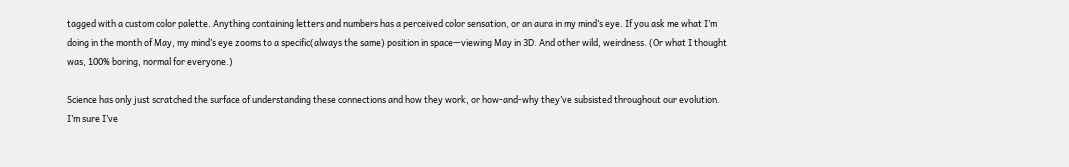tagged with a custom color palette. Anything containing letters and numbers has a perceived color sensation, or an aura in my mind’s eye. If you ask me what I’m doing in the month of May, my mind’s eye zooms to a specific(always the same) position in space—viewing May in 3D. And other wild, weirdness. (Or what I thought was, 100% boring, normal for everyone.)

Science has only just scratched the surface of understanding these connections and how they work, or how-and-why they’ve subsisted throughout our evolution. I’m sure I’ve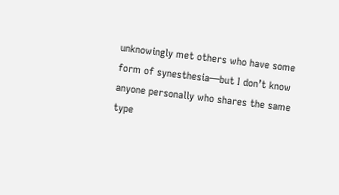unknowingly met others who have some form of synesthesia—but I don’t know anyone personally who shares the same type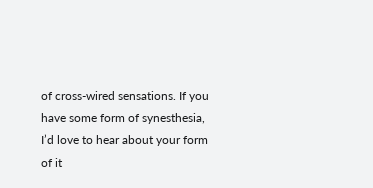of cross-wired sensations. If you have some form of synesthesia, I’d love to hear about your form of it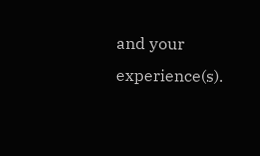and your experience(s).